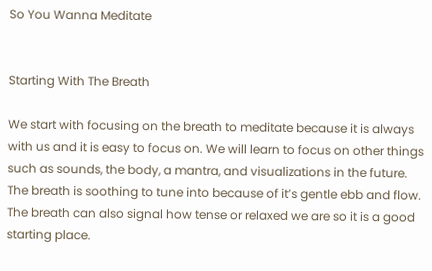So You Wanna Meditate


Starting With The Breath

We start with focusing on the breath to meditate because it is always with us and it is easy to focus on. We will learn to focus on other things such as sounds, the body, a mantra, and visualizations in the future. The breath is soothing to tune into because of it’s gentle ebb and flow.  The breath can also signal how tense or relaxed we are so it is a good starting place.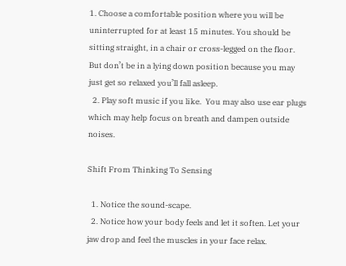1. Choose a comfortable position where you will be uninterrupted for at least 15 minutes. You should be sitting straight, in a chair or cross-legged on the floor.  But don’t be in a lying down position because you may just get so relaxed you’ll fall asleep.
  2. Play soft music if you like.  You may also use ear plugs which may help focus on breath and dampen outside noises.

Shift From Thinking To Sensing

  1. Notice the sound-scape.
  2. Notice how your body feels and let it soften. Let your jaw drop and feel the muscles in your face relax.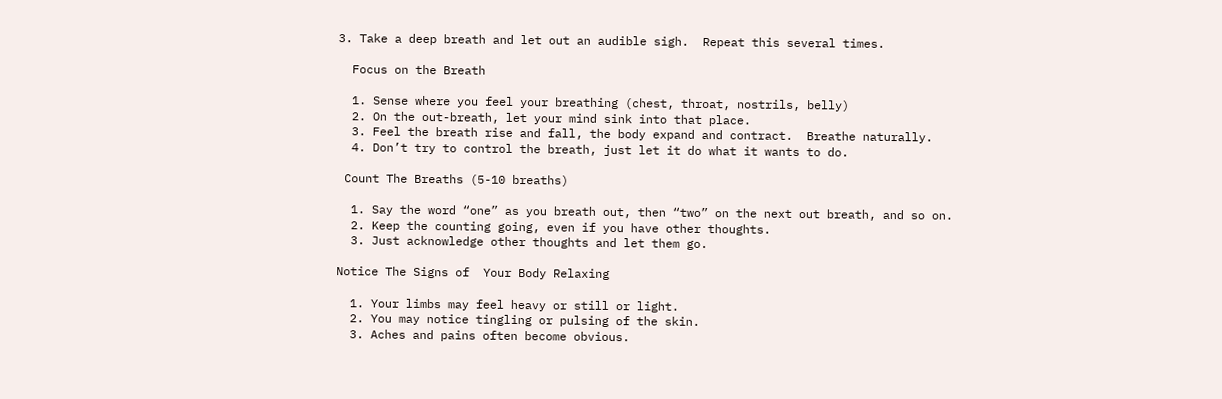3. Take a deep breath and let out an audible sigh.  Repeat this several times.

  Focus on the Breath

  1. Sense where you feel your breathing (chest, throat, nostrils, belly)
  2. On the out-breath, let your mind sink into that place.
  3. Feel the breath rise and fall, the body expand and contract.  Breathe naturally.
  4. Don’t try to control the breath, just let it do what it wants to do.

 Count The Breaths (5-10 breaths)

  1. Say the word “one” as you breath out, then “two” on the next out breath, and so on.
  2. Keep the counting going, even if you have other thoughts.
  3. Just acknowledge other thoughts and let them go.

Notice The Signs of  Your Body Relaxing

  1. Your limbs may feel heavy or still or light.
  2. You may notice tingling or pulsing of the skin.
  3. Aches and pains often become obvious.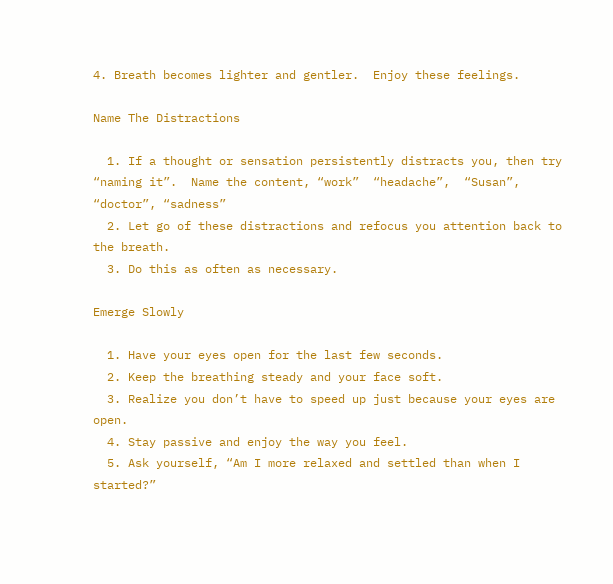4. Breath becomes lighter and gentler.  Enjoy these feelings.

Name The Distractions

  1. If a thought or sensation persistently distracts you, then try “naming it”.  Name the content, “work”  “headache”,  “Susan”,  “doctor”, “sadness”
  2. Let go of these distractions and refocus you attention back to the breath.
  3. Do this as often as necessary.

Emerge Slowly

  1. Have your eyes open for the last few seconds.
  2. Keep the breathing steady and your face soft.
  3. Realize you don’t have to speed up just because your eyes are open.
  4. Stay passive and enjoy the way you feel.
  5. Ask yourself, “Am I more relaxed and settled than when I started?”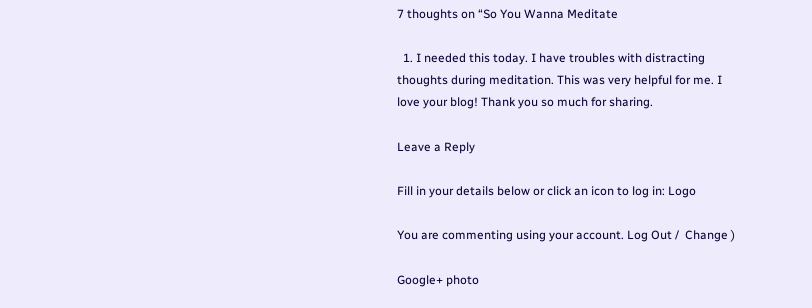7 thoughts on “So You Wanna Meditate

  1. I needed this today. I have troubles with distracting thoughts during meditation. This was very helpful for me. I love your blog! Thank you so much for sharing.

Leave a Reply

Fill in your details below or click an icon to log in: Logo

You are commenting using your account. Log Out /  Change )

Google+ photo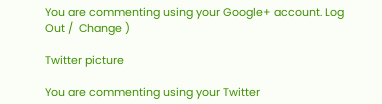You are commenting using your Google+ account. Log Out /  Change )

Twitter picture

You are commenting using your Twitter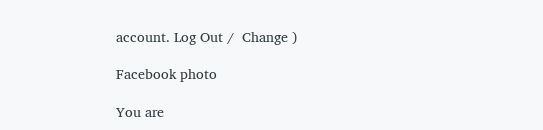account. Log Out /  Change )

Facebook photo

You are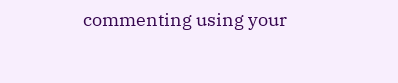commenting using your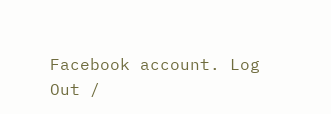Facebook account. Log Out /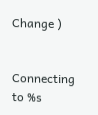Change )


Connecting to %s